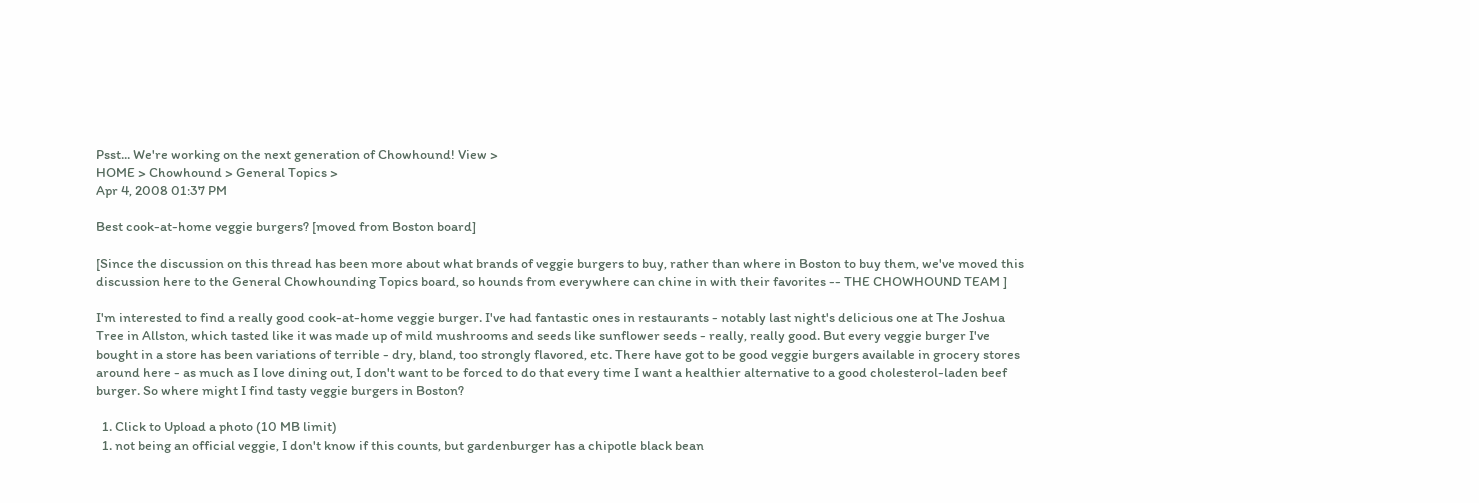Psst... We're working on the next generation of Chowhound! View >
HOME > Chowhound > General Topics >
Apr 4, 2008 01:37 PM

Best cook-at-home veggie burgers? [moved from Boston board]

[Since the discussion on this thread has been more about what brands of veggie burgers to buy, rather than where in Boston to buy them, we've moved this discussion here to the General Chowhounding Topics board, so hounds from everywhere can chine in with their favorites -- THE CHOWHOUND TEAM ]

I'm interested to find a really good cook-at-home veggie burger. I've had fantastic ones in restaurants - notably last night's delicious one at The Joshua Tree in Allston, which tasted like it was made up of mild mushrooms and seeds like sunflower seeds - really, really good. But every veggie burger I've bought in a store has been variations of terrible - dry, bland, too strongly flavored, etc. There have got to be good veggie burgers available in grocery stores around here - as much as I love dining out, I don't want to be forced to do that every time I want a healthier alternative to a good cholesterol-laden beef burger. So where might I find tasty veggie burgers in Boston?

  1. Click to Upload a photo (10 MB limit)
  1. not being an official veggie, I don't know if this counts, but gardenburger has a chipotle black bean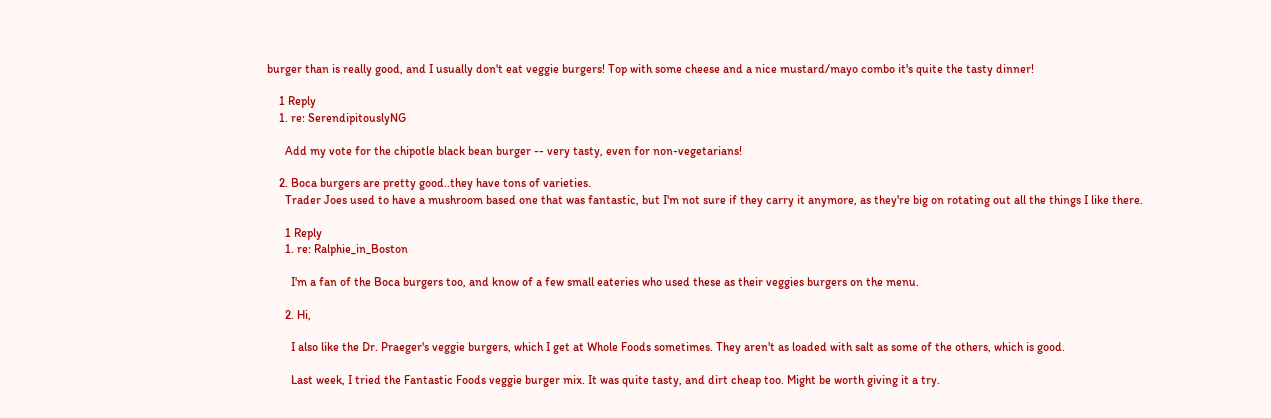burger than is really good, and I usually don't eat veggie burgers! Top with some cheese and a nice mustard/mayo combo it's quite the tasty dinner!

    1 Reply
    1. re: SerendipitouslyNG

      Add my vote for the chipotle black bean burger -- very tasty, even for non-vegetarians!

    2. Boca burgers are pretty good..they have tons of varieties.
      Trader Joes used to have a mushroom based one that was fantastic, but I'm not sure if they carry it anymore, as they're big on rotating out all the things I like there.

      1 Reply
      1. re: Ralphie_in_Boston

        I'm a fan of the Boca burgers too, and know of a few small eateries who used these as their veggies burgers on the menu.

      2. Hi,

        I also like the Dr. Praeger's veggie burgers, which I get at Whole Foods sometimes. They aren't as loaded with salt as some of the others, which is good.

        Last week, I tried the Fantastic Foods veggie burger mix. It was quite tasty, and dirt cheap too. Might be worth giving it a try.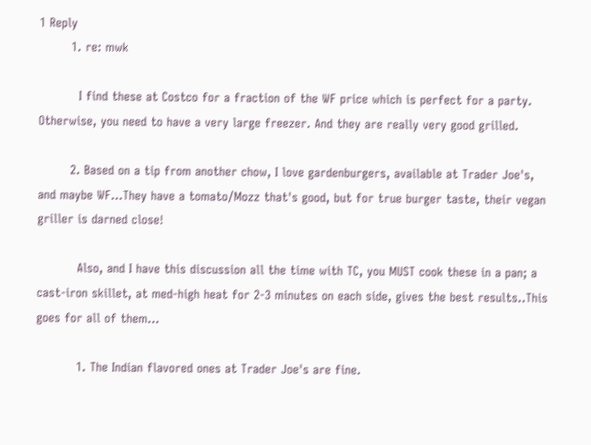1 Reply
        1. re: mwk

          I find these at Costco for a fraction of the WF price which is perfect for a party. Otherwise, you need to have a very large freezer. And they are really very good grilled.

        2. Based on a tip from another chow, I love gardenburgers, available at Trader Joe's, and maybe WF...They have a tomato/Mozz that's good, but for true burger taste, their vegan griller is darned close!

          Also, and I have this discussion all the time with TC, you MUST cook these in a pan; a cast-iron skillet, at med-high heat for 2-3 minutes on each side, gives the best results..This goes for all of them...

          1. The Indian flavored ones at Trader Joe's are fine.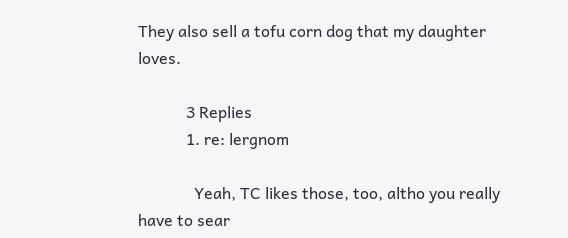They also sell a tofu corn dog that my daughter loves.

            3 Replies
            1. re: lergnom

              Yeah, TC likes those, too, altho you really have to sear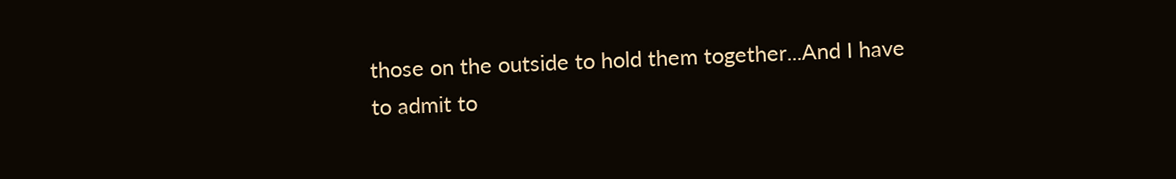those on the outside to hold them together...And I have to admit to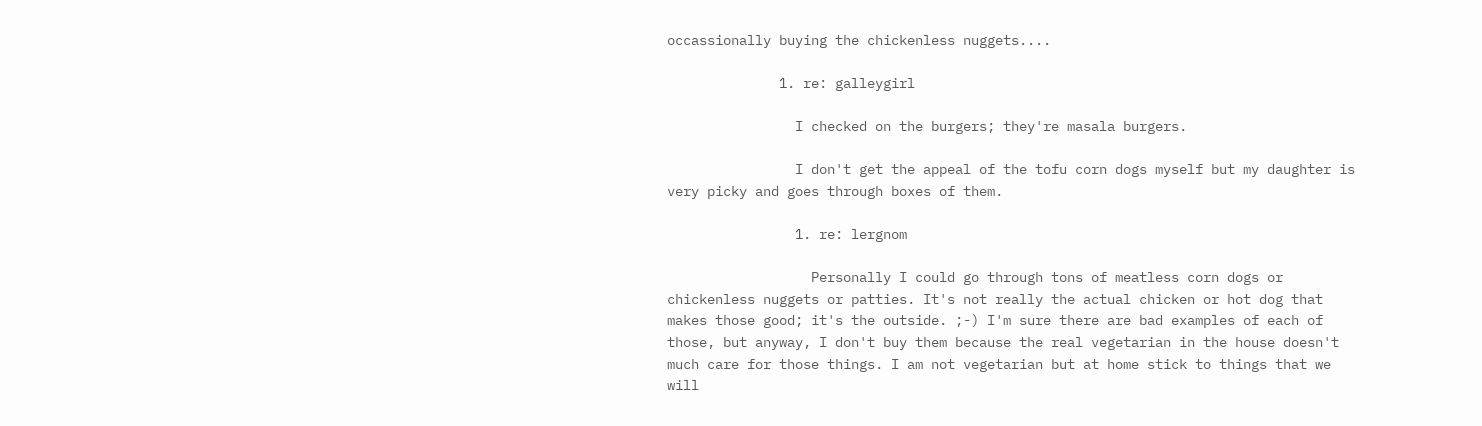occassionally buying the chickenless nuggets....

              1. re: galleygirl

                I checked on the burgers; they're masala burgers.

                I don't get the appeal of the tofu corn dogs myself but my daughter is very picky and goes through boxes of them.

                1. re: lergnom

                  Personally I could go through tons of meatless corn dogs or chickenless nuggets or patties. It's not really the actual chicken or hot dog that makes those good; it's the outside. ;-) I'm sure there are bad examples of each of those, but anyway, I don't buy them because the real vegetarian in the house doesn't much care for those things. I am not vegetarian but at home stick to things that we will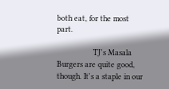both eat, for the most part.

                  TJ's Masala Burgers are quite good, though. It's a staple in our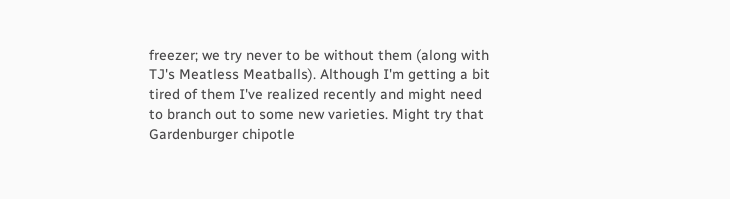freezer; we try never to be without them (along with TJ's Meatless Meatballs). Although I'm getting a bit tired of them I've realized recently and might need to branch out to some new varieties. Might try that Gardenburger chipotle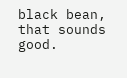black bean, that sounds good.